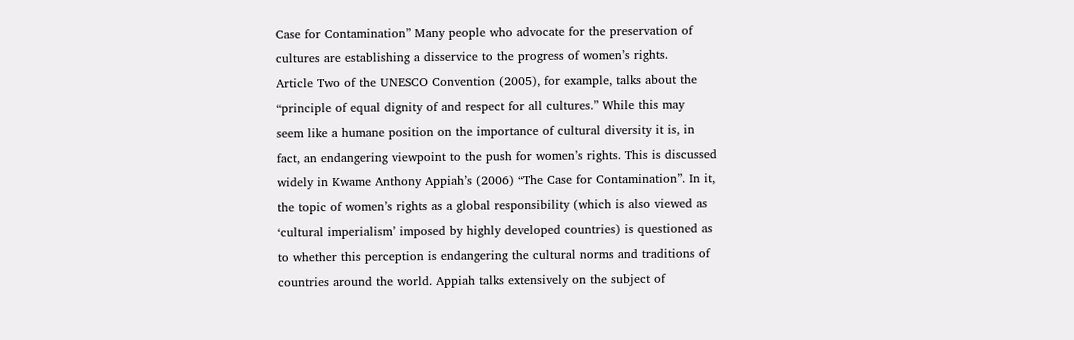Case for Contamination” Many people who advocate for the preservation of
cultures are establishing a disservice to the progress of women’s rights.
Article Two of the UNESCO Convention (2005), for example, talks about the
“principle of equal dignity of and respect for all cultures.” While this may
seem like a humane position on the importance of cultural diversity it is, in
fact, an endangering viewpoint to the push for women’s rights. This is discussed
widely in Kwame Anthony Appiah’s (2006) “The Case for Contamination”. In it,
the topic of women’s rights as a global responsibility (which is also viewed as
‘cultural imperialism’ imposed by highly developed countries) is questioned as
to whether this perception is endangering the cultural norms and traditions of
countries around the world. Appiah talks extensively on the subject of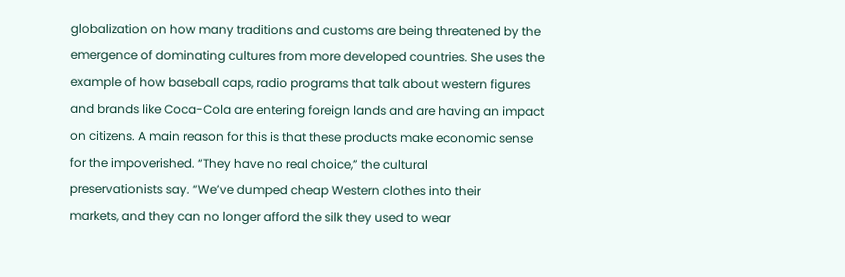globalization on how many traditions and customs are being threatened by the
emergence of dominating cultures from more developed countries. She uses the
example of how baseball caps, radio programs that talk about western figures
and brands like Coca-Cola are entering foreign lands and are having an impact
on citizens. A main reason for this is that these products make economic sense
for the impoverished. “They have no real choice,” the cultural
preservationists say. “We’ve dumped cheap Western clothes into their
markets, and they can no longer afford the silk they used to wear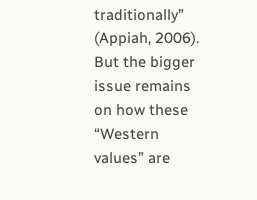traditionally” (Appiah, 2006). But the bigger issue remains on how these
“Western values” are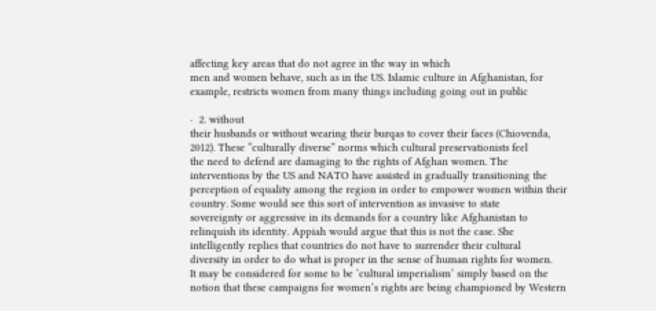affecting key areas that do not agree in the way in which
men and women behave, such as in the US. Islamic culture in Afghanistan, for
example, restricts women from many things including going out in public

·  2. without
their husbands or without wearing their burqas to cover their faces (Chiovenda,
2012). These “culturally diverse” norms which cultural preservationists feel
the need to defend are damaging to the rights of Afghan women. The
interventions by the US and NATO have assisted in gradually transitioning the
perception of equality among the region in order to empower women within their
country. Some would see this sort of intervention as invasive to state
sovereignty or aggressive in its demands for a country like Afghanistan to
relinquish its identity. Appiah would argue that this is not the case. She
intelligently replies that countries do not have to surrender their cultural
diversity in order to do what is proper in the sense of human rights for women.
It may be considered for some to be ‘cultural imperialism’ simply based on the
notion that these campaigns for women’s rights are being championed by Western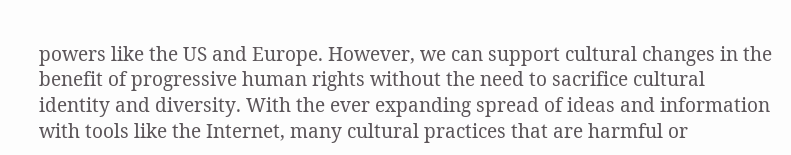powers like the US and Europe. However, we can support cultural changes in the
benefit of progressive human rights without the need to sacrifice cultural
identity and diversity. With the ever expanding spread of ideas and information
with tools like the Internet, many cultural practices that are harmful or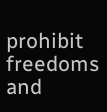prohibit freedoms and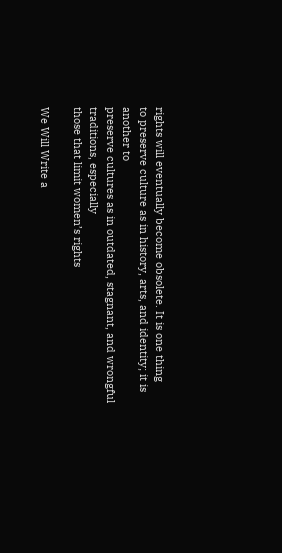rights will eventually become obsolete. It is one thing
to preserve culture as in history, arts, and identity; it is another to
preserve cultures as in outdated, stagnant, and wrongful traditions, especially
those that limit women’s rights

We Will Write a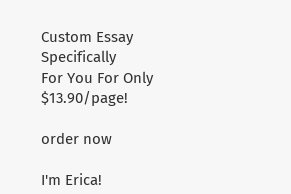Custom Essay Specifically
For You For Only $13.90/page!

order now

I'm Erica!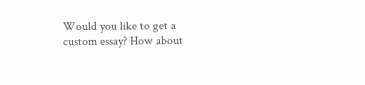Would you like to get a custom essay? How about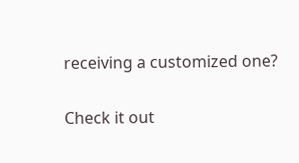receiving a customized one?

Check it out